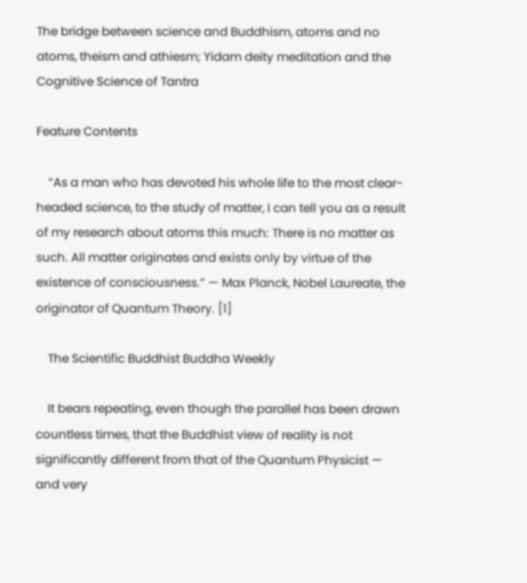The bridge between science and Buddhism, atoms and no atoms, theism and athiesm; Yidam deity meditation and the Cognitive Science of Tantra

Feature Contents

    “As a man who has devoted his whole life to the most clear-headed science, to the study of matter, I can tell you as a result of my research about atoms this much: There is no matter as such. All matter originates and exists only by virtue of the existence of consciousness.” — Max Planck, Nobel Laureate, the originator of Quantum Theory. [1]

    The Scientific Buddhist Buddha Weekly

    It bears repeating, even though the parallel has been drawn countless times, that the Buddhist view of reality is not significantly different from that of the Quantum Physicist — and very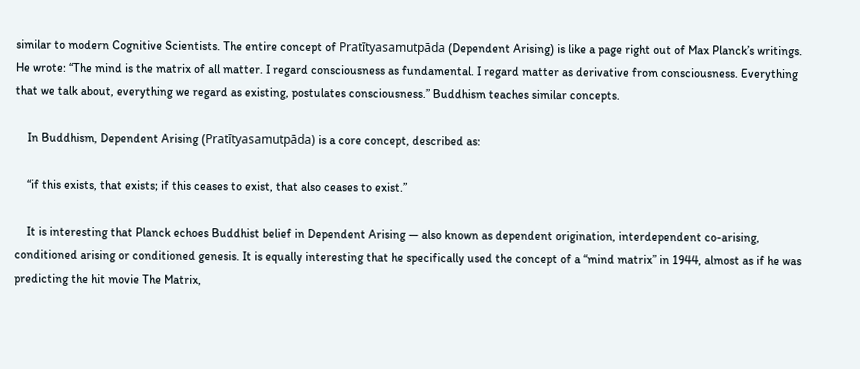similar to modern Cognitive Scientists. The entire concept of Pratītyasamutpāda (Dependent Arising) is like a page right out of Max Planck’s writings. He wrote: “The mind is the matrix of all matter. I regard consciousness as fundamental. I regard matter as derivative from consciousness. Everything that we talk about, everything we regard as existing, postulates consciousness.” Buddhism teaches similar concepts.

    In Buddhism, Dependent Arising (Pratītyasamutpāda) is a core concept, described as:

    “if this exists, that exists; if this ceases to exist, that also ceases to exist.”

    It is interesting that Planck echoes Buddhist belief in Dependent Arising — also known as dependent origination, interdependent co-arising, conditioned arising or conditioned genesis. It is equally interesting that he specifically used the concept of a “mind matrix” in 1944, almost as if he was predicting the hit movie The Matrix,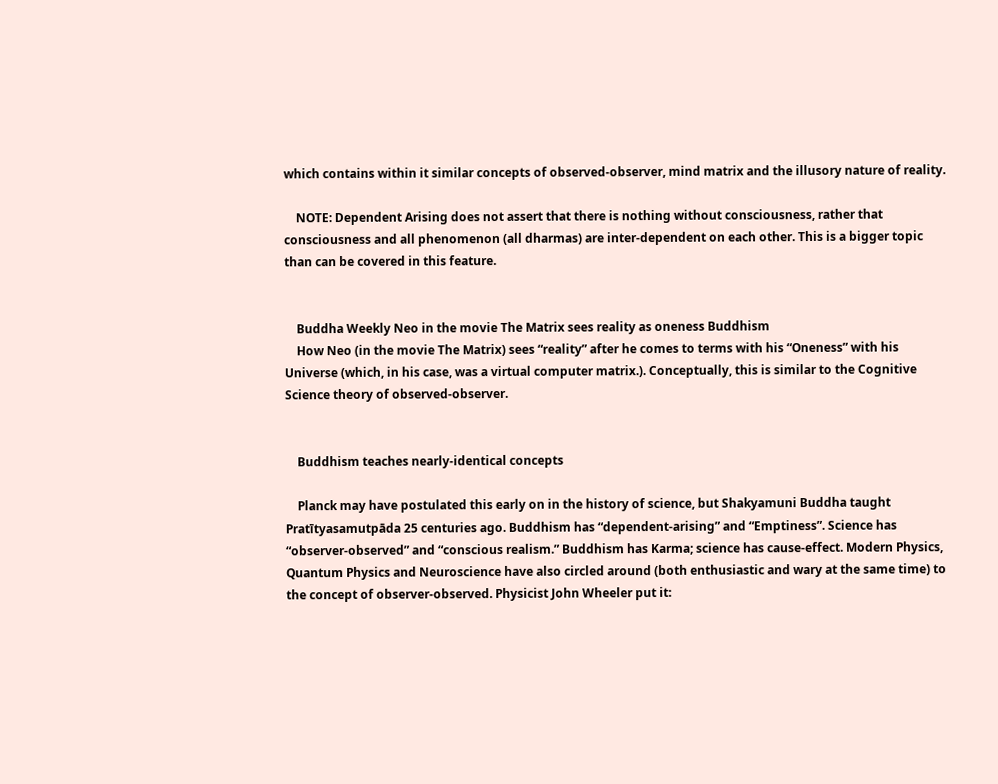which contains within it similar concepts of observed-observer, mind matrix and the illusory nature of reality.

    NOTE: Dependent Arising does not assert that there is nothing without consciousness, rather that consciousness and all phenomenon (all dharmas) are inter-dependent on each other. This is a bigger topic than can be covered in this feature.


    Buddha Weekly Neo in the movie The Matrix sees reality as oneness Buddhism
    How Neo (in the movie The Matrix) sees “reality” after he comes to terms with his “Oneness” with his Universe (which, in his case, was a virtual computer matrix.). Conceptually, this is similar to the Cognitive Science theory of observed-observer.


    Buddhism teaches nearly-identical concepts

    Planck may have postulated this early on in the history of science, but Shakyamuni Buddha taught Pratītyasamutpāda 25 centuries ago. Buddhism has “dependent-arising” and “Emptiness”. Science has “observer-observed” and “conscious realism.” Buddhism has Karma; science has cause-effect. Modern Physics, Quantum Physics and Neuroscience have also circled around (both enthusiastic and wary at the same time) to the concept of observer-observed. Physicist John Wheeler put it: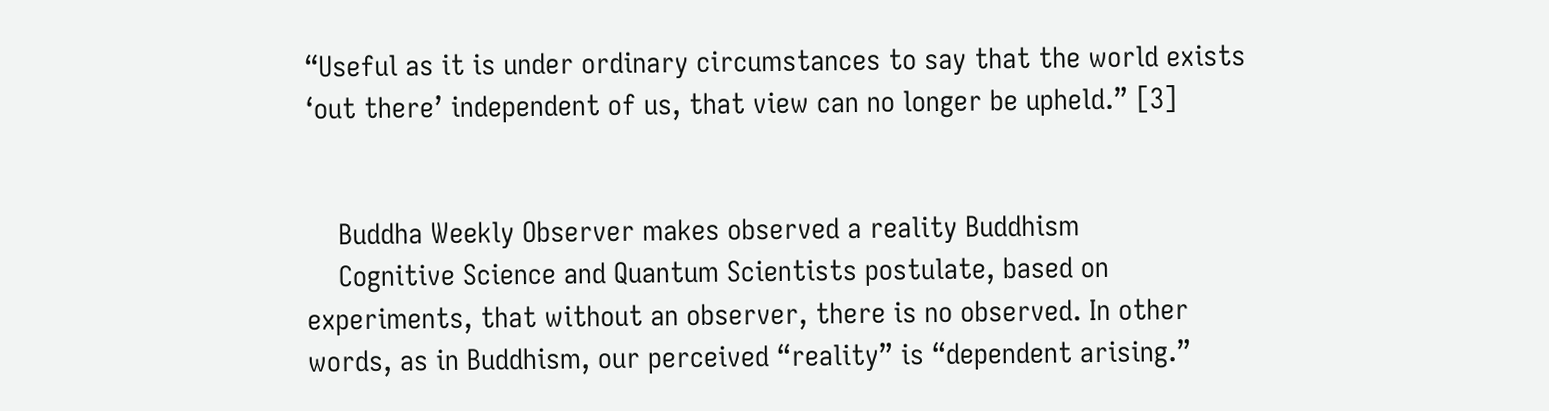“Useful as it is under ordinary circumstances to say that the world exists ‘out there’ independent of us, that view can no longer be upheld.” [3]


    Buddha Weekly Observer makes observed a reality Buddhism
    Cognitive Science and Quantum Scientists postulate, based on experiments, that without an observer, there is no observed. In other words, as in Buddhism, our perceived “reality” is “dependent arising.”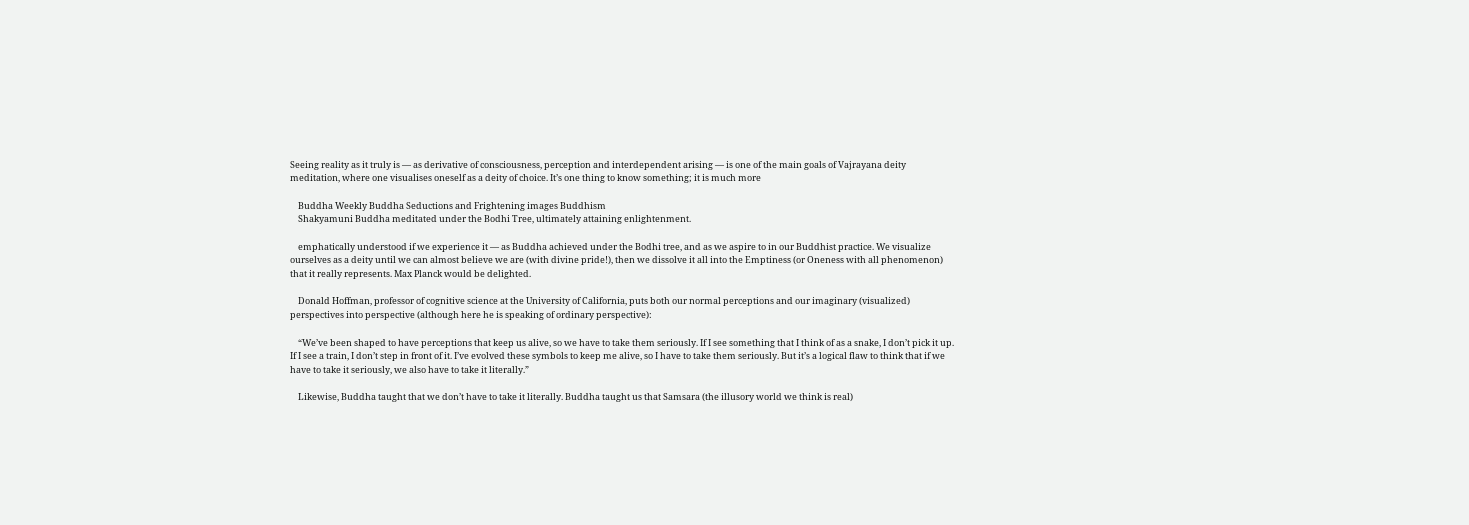Seeing reality as it truly is — as derivative of consciousness, perception and interdependent arising — is one of the main goals of Vajrayana deity meditation, where one visualises oneself as a deity of choice. It’s one thing to know something; it is much more

    Buddha Weekly Buddha Seductions and Frightening images Buddhism
    Shakyamuni Buddha meditated under the Bodhi Tree, ultimately attaining enlightenment.

    emphatically understood if we experience it — as Buddha achieved under the Bodhi tree, and as we aspire to in our Buddhist practice. We visualize ourselves as a deity until we can almost believe we are (with divine pride!), then we dissolve it all into the Emptiness (or Oneness with all phenomenon) that it really represents. Max Planck would be delighted.

    Donald Hoffman, professor of cognitive science at the University of California, puts both our normal perceptions and our imaginary (visualized) perspectives into perspective (although here he is speaking of ordinary perspective):

    “We’ve been shaped to have perceptions that keep us alive, so we have to take them seriously. If I see something that I think of as a snake, I don’t pick it up. If I see a train, I don’t step in front of it. I’ve evolved these symbols to keep me alive, so I have to take them seriously. But it’s a logical flaw to think that if we have to take it seriously, we also have to take it literally.”

    Likewise, Buddha taught that we don’t have to take it literally. Buddha taught us that Samsara (the illusory world we think is real)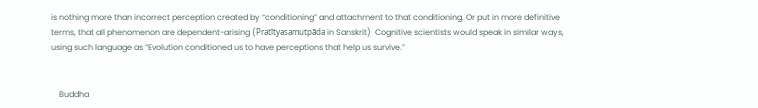is nothing more than incorrect perception created by “conditioning” and attachment to that conditioning. Or put in more definitive terms, that all phenomenon are dependent-arising (Pratītyasamutpāda in Sanskrit)  Cognitive scientists would speak in similar ways, using such language as “Evolution conditioned us to have perceptions that help us survive.”


    Buddha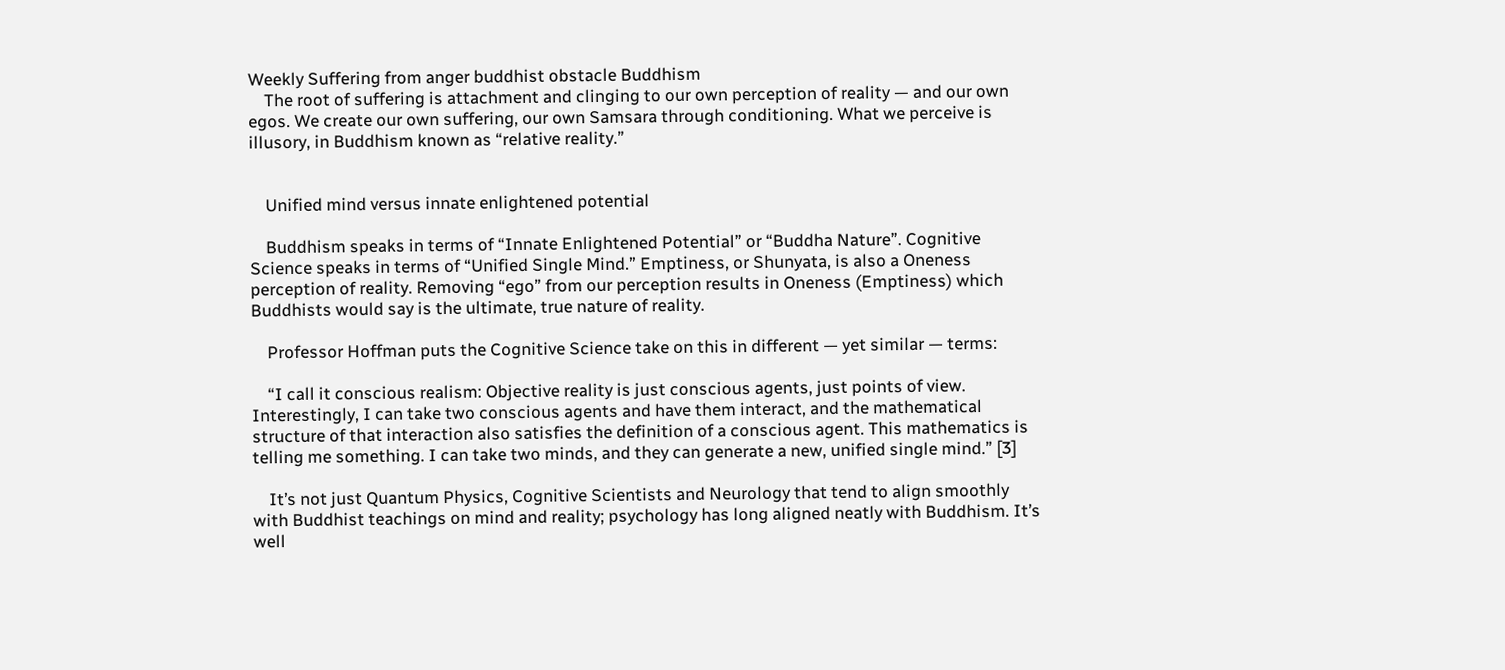Weekly Suffering from anger buddhist obstacle Buddhism
    The root of suffering is attachment and clinging to our own perception of reality — and our own egos. We create our own suffering, our own Samsara through conditioning. What we perceive is illusory, in Buddhism known as “relative reality.”


    Unified mind versus innate enlightened potential

    Buddhism speaks in terms of “Innate Enlightened Potential” or “Buddha Nature”. Cognitive Science speaks in terms of “Unified Single Mind.” Emptiness, or Shunyata, is also a Oneness perception of reality. Removing “ego” from our perception results in Oneness (Emptiness) which Buddhists would say is the ultimate, true nature of reality.

    Professor Hoffman puts the Cognitive Science take on this in different — yet similar — terms:

    “I call it conscious realism: Objective reality is just conscious agents, just points of view. Interestingly, I can take two conscious agents and have them interact, and the mathematical structure of that interaction also satisfies the definition of a conscious agent. This mathematics is telling me something. I can take two minds, and they can generate a new, unified single mind.” [3]

    It’s not just Quantum Physics, Cognitive Scientists and Neurology that tend to align smoothly with Buddhist teachings on mind and reality; psychology has long aligned neatly with Buddhism. It’s well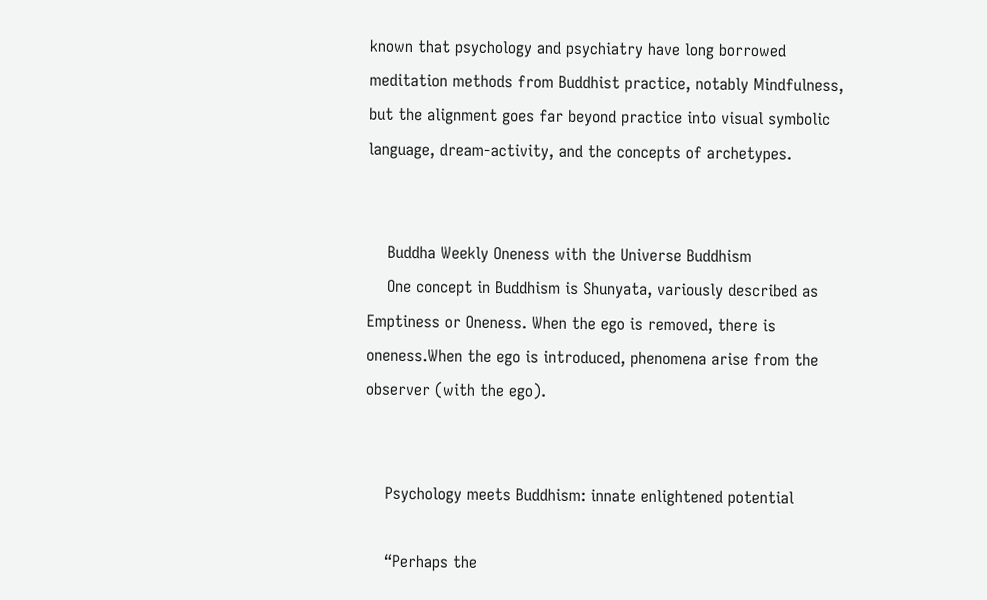known that psychology and psychiatry have long borrowed meditation methods from Buddhist practice, notably Mindfulness, but the alignment goes far beyond practice into visual symbolic language, dream-activity, and the concepts of archetypes.


    Buddha Weekly Oneness with the Universe Buddhism
    One concept in Buddhism is Shunyata, variously described as Emptiness or Oneness. When the ego is removed, there is oneness.When the ego is introduced, phenomena arise from the observer (with the ego).


    Psychology meets Buddhism: innate enlightened potential

    “Perhaps the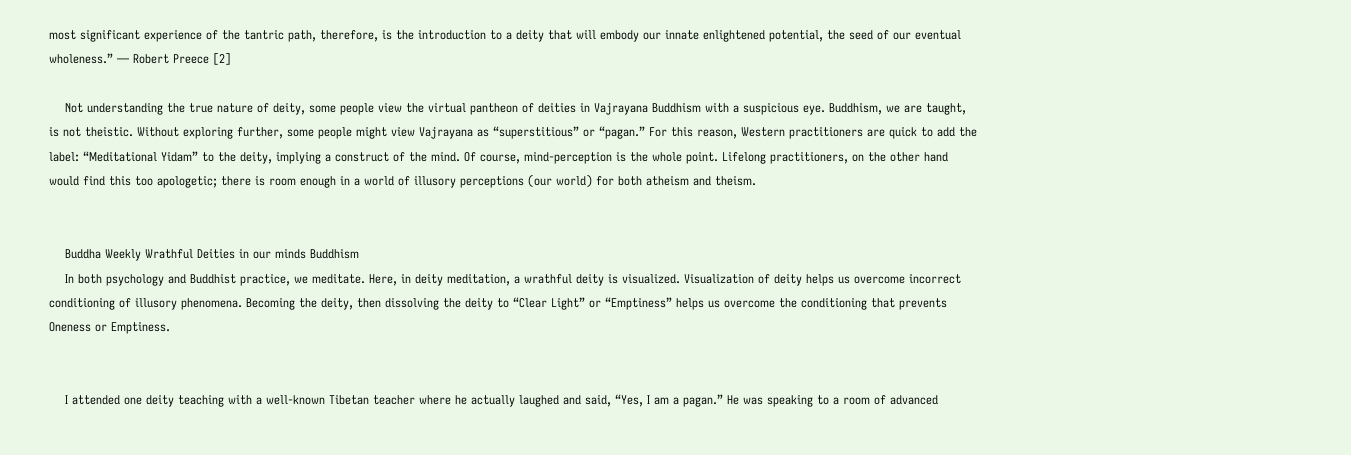most significant experience of the tantric path, therefore, is the introduction to a deity that will embody our innate enlightened potential, the seed of our eventual wholeness.” — Robert Preece [2]

    Not understanding the true nature of deity, some people view the virtual pantheon of deities in Vajrayana Buddhism with a suspicious eye. Buddhism, we are taught, is not theistic. Without exploring further, some people might view Vajrayana as “superstitious” or “pagan.” For this reason, Western practitioners are quick to add the label: “Meditational Yidam” to the deity, implying a construct of the mind. Of course, mind-perception is the whole point. Lifelong practitioners, on the other hand would find this too apologetic; there is room enough in a world of illusory perceptions (our world) for both atheism and theism.


    Buddha Weekly Wrathful Deities in our minds Buddhism
    In both psychology and Buddhist practice, we meditate. Here, in deity meditation, a wrathful deity is visualized. Visualization of deity helps us overcome incorrect conditioning of illusory phenomena. Becoming the deity, then dissolving the deity to “Clear Light” or “Emptiness” helps us overcome the conditioning that prevents Oneness or Emptiness.


    I attended one deity teaching with a well-known Tibetan teacher where he actually laughed and said, “Yes, I am a pagan.” He was speaking to a room of advanced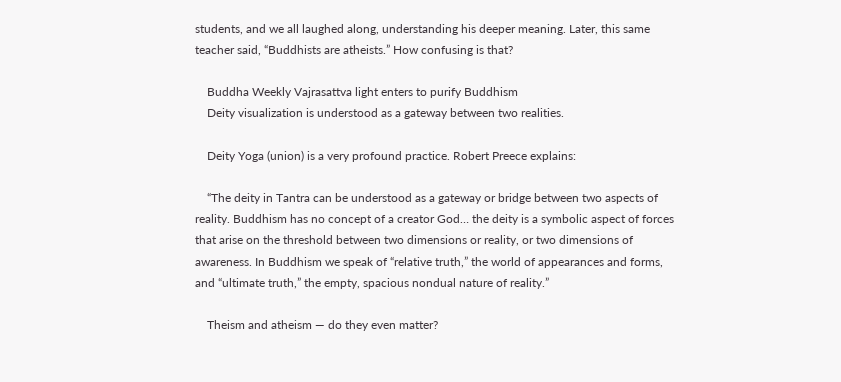students, and we all laughed along, understanding his deeper meaning. Later, this same teacher said, “Buddhists are atheists.” How confusing is that?

    Buddha Weekly Vajrasattva light enters to purify Buddhism
    Deity visualization is understood as a gateway between two realities.

    Deity Yoga (union) is a very profound practice. Robert Preece explains:

    “The deity in Tantra can be understood as a gateway or bridge between two aspects of reality. Buddhism has no concept of a creator God… the deity is a symbolic aspect of forces that arise on the threshold between two dimensions or reality, or two dimensions of awareness. In Buddhism we speak of “relative truth,” the world of appearances and forms, and “ultimate truth,” the empty, spacious nondual nature of reality.”

    Theism and atheism — do they even matter?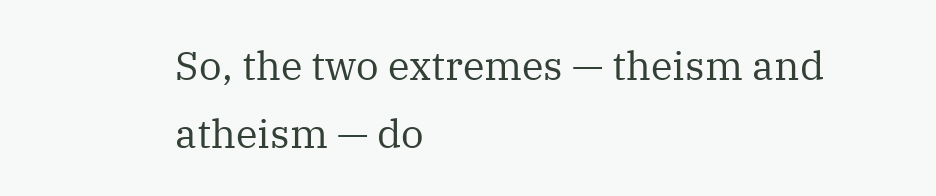So, the two extremes — theism and atheism — do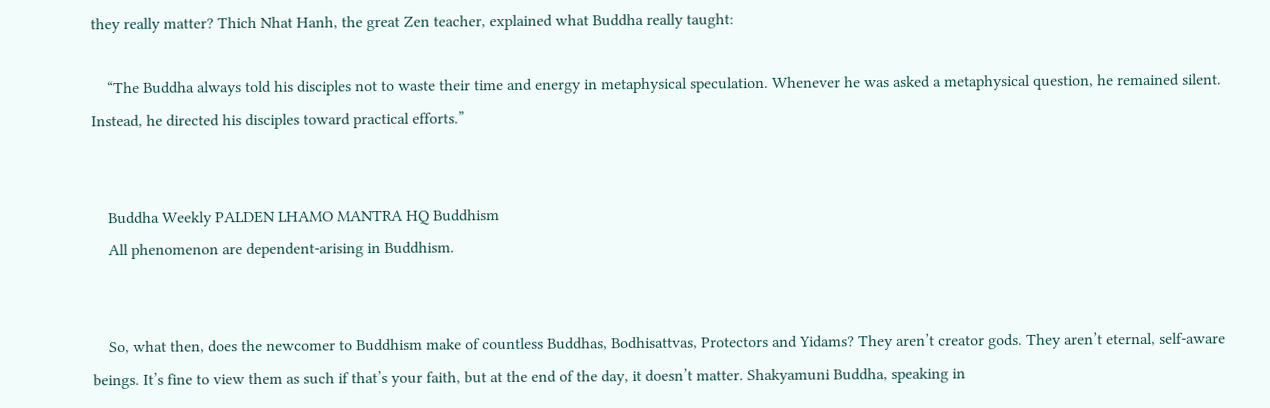they really matter? Thich Nhat Hanh, the great Zen teacher, explained what Buddha really taught:

    “The Buddha always told his disciples not to waste their time and energy in metaphysical speculation. Whenever he was asked a metaphysical question, he remained silent. Instead, he directed his disciples toward practical efforts.”


    Buddha Weekly PALDEN LHAMO MANTRA HQ Buddhism
    All phenomenon are dependent-arising in Buddhism.


    So, what then, does the newcomer to Buddhism make of countless Buddhas, Bodhisattvas, Protectors and Yidams? They aren’t creator gods. They aren’t eternal, self-aware beings. It’s fine to view them as such if that’s your faith, but at the end of the day, it doesn’t matter. Shakyamuni Buddha, speaking in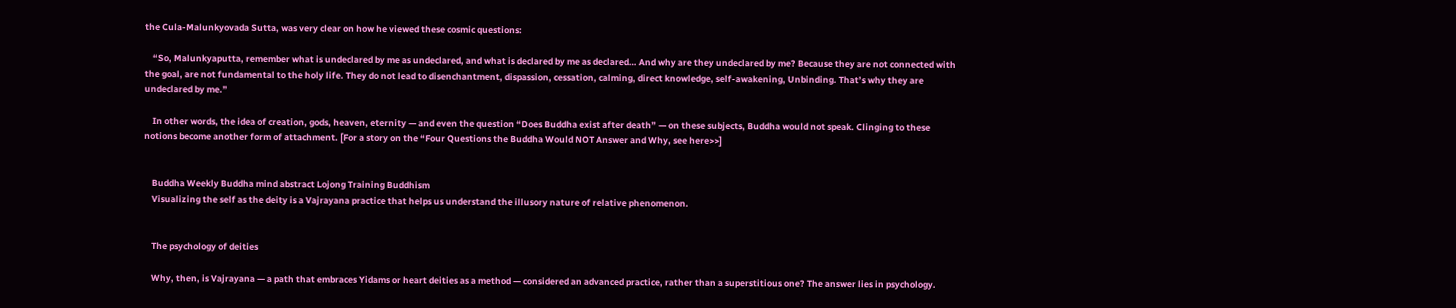the Cula-Malunkyovada Sutta, was very clear on how he viewed these cosmic questions:

    “So, Malunkyaputta, remember what is undeclared by me as undeclared, and what is declared by me as declared… And why are they undeclared by me? Because they are not connected with the goal, are not fundamental to the holy life. They do not lead to disenchantment, dispassion, cessation, calming, direct knowledge, self-awakening, Unbinding. That’s why they are undeclared by me.”

    In other words, the idea of creation, gods, heaven, eternity — and even the question “Does Buddha exist after death” — on these subjects, Buddha would not speak. Clinging to these notions become another form of attachment. [For a story on the “Four Questions the Buddha Would NOT Answer and Why, see here>>]


    Buddha Weekly Buddha mind abstract Lojong Training Buddhism
    Visualizing the self as the deity is a Vajrayana practice that helps us understand the illusory nature of relative phenomenon.


    The psychology of deities

    Why, then, is Vajrayana — a path that embraces Yidams or heart deities as a method — considered an advanced practice, rather than a superstitious one? The answer lies in psychology.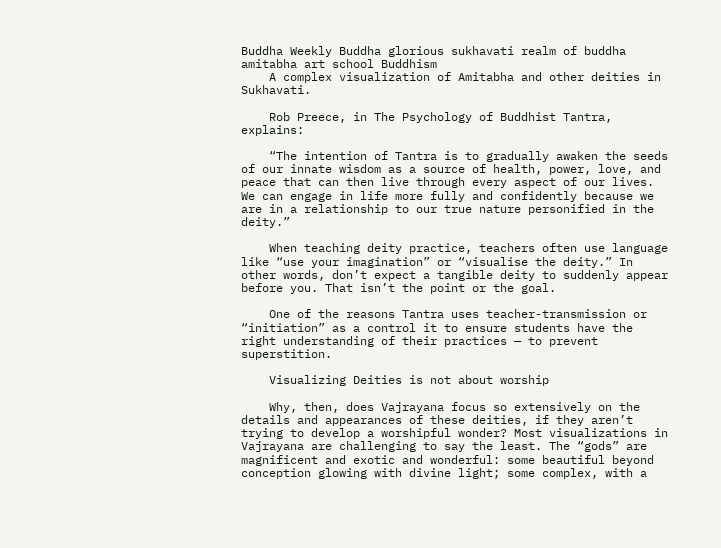Buddha Weekly Buddha glorious sukhavati realm of buddha amitabha art school Buddhism
    A complex visualization of Amitabha and other deities in Sukhavati.

    Rob Preece, in The Psychology of Buddhist Tantra, explains:

    “The intention of Tantra is to gradually awaken the seeds of our innate wisdom as a source of health, power, love, and peace that can then live through every aspect of our lives. We can engage in life more fully and confidently because we are in a relationship to our true nature personified in the deity.”

    When teaching deity practice, teachers often use language like “use your imagination” or “visualise the deity.” In other words, don’t expect a tangible deity to suddenly appear before you. That isn’t the point or the goal.

    One of the reasons Tantra uses teacher-transmission or “initiation” as a control it to ensure students have the right understanding of their practices — to prevent superstition.

    Visualizing Deities is not about worship

    Why, then, does Vajrayana focus so extensively on the details and appearances of these deities, if they aren’t trying to develop a worshipful wonder? Most visualizations in Vajrayana are challenging to say the least. The “gods” are magnificent and exotic and wonderful: some beautiful beyond conception glowing with divine light; some complex, with a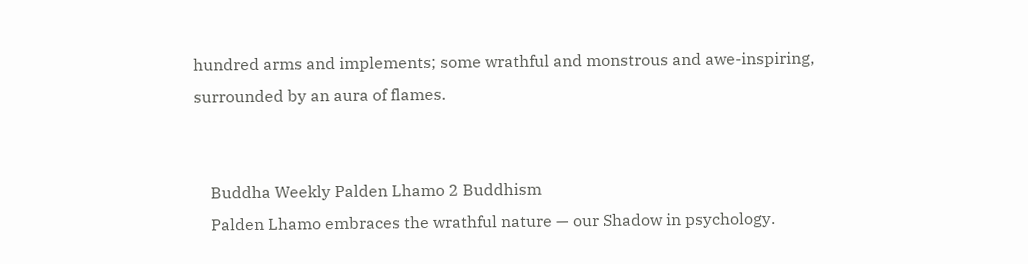hundred arms and implements; some wrathful and monstrous and awe-inspiring, surrounded by an aura of flames.


    Buddha Weekly Palden Lhamo 2 Buddhism
    Palden Lhamo embraces the wrathful nature — our Shadow in psychology.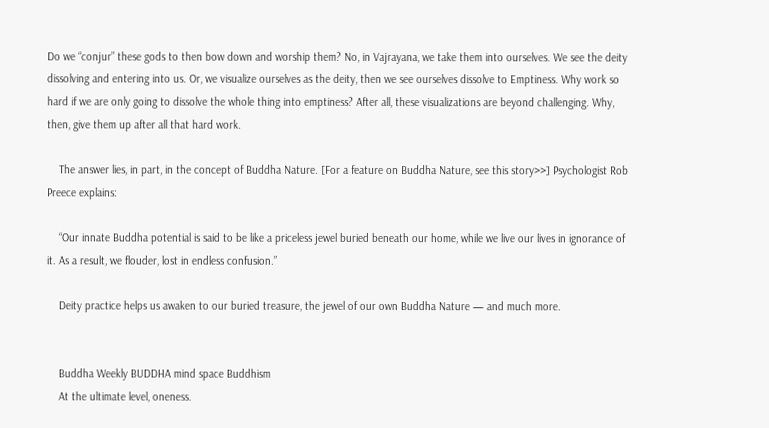Do we “conjur” these gods to then bow down and worship them? No, in Vajrayana, we take them into ourselves. We see the deity dissolving and entering into us. Or, we visualize ourselves as the deity, then we see ourselves dissolve to Emptiness. Why work so hard if we are only going to dissolve the whole thing into emptiness? After all, these visualizations are beyond challenging. Why, then, give them up after all that hard work.

    The answer lies, in part, in the concept of Buddha Nature. [For a feature on Buddha Nature, see this story>>] Psychologist Rob Preece explains:

    “Our innate Buddha potential is said to be like a priceless jewel buried beneath our home, while we live our lives in ignorance of it. As a result, we flouder, lost in endless confusion.”

    Deity practice helps us awaken to our buried treasure, the jewel of our own Buddha Nature — and much more.


    Buddha Weekly BUDDHA mind space Buddhism
    At the ultimate level, oneness.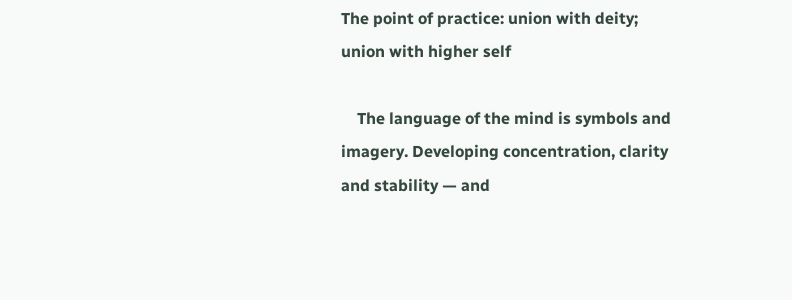The point of practice: union with deity; union with higher self

    The language of the mind is symbols and imagery. Developing concentration, clarity and stability — and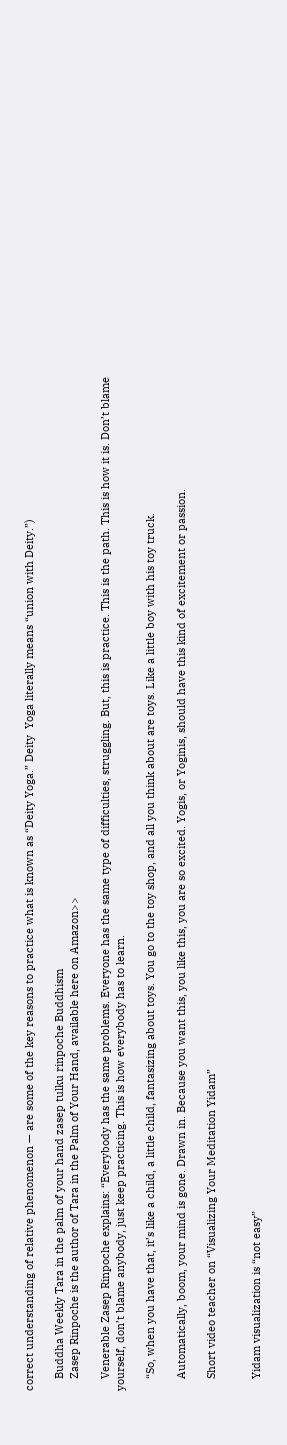correct understanding of relative phenomenon — are some of the key reasons to practice what is known as “Deity Yoga.” Deity  Yoga literally means “union with Deity.”)

    Buddha Weekly Tara in the palm of your hand zasep tulku rinpoche Buddhism
    Zasep Rinpoche is the author of Tara in the Palm of Your Hand, available here on Amazon>>

    Venerable Zasep Rinpoche explains: “Everybody has the same problems. Everyone has the same type of difficulties, struggling. But, this is practice. This is the path. This is how it is. Don’t blame yourself, don’t blame anybody, just keep practicing. This is how everybody has to learn.

    “So, when you have that, it’s like a child, a little child, fantasizing about toys. You go to the toy shop, and all you think about are toys. Like a little boy with his toy truck.

    Automatically, boom, your mind is gone. Drawn in. Because you want this, you like this, you are so excited. Yogis, or Yoginis, should have this kind of excitement or passion.

    Short video teacher on “Visualizing Your Meditation Yidam”


    Yidam visualization is “not easy”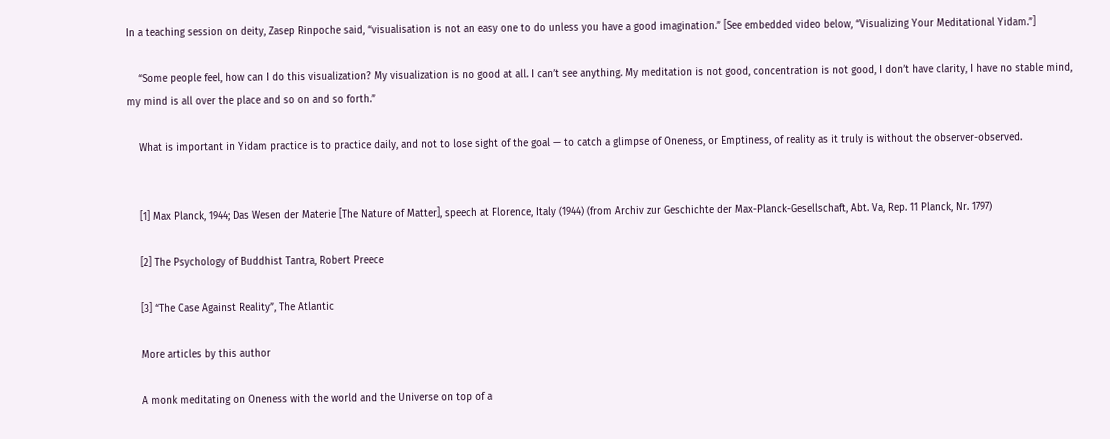In a teaching session on deity, Zasep Rinpoche said, “visualisation is not an easy one to do unless you have a good imagination.” [See embedded video below, “Visualizing Your Meditational Yidam.”]

    “Some people feel, how can I do this visualization? My visualization is no good at all. I can’t see anything. My meditation is not good, concentration is not good, I don’t have clarity, I have no stable mind, my mind is all over the place and so on and so forth.”

    What is important in Yidam practice is to practice daily, and not to lose sight of the goal — to catch a glimpse of Oneness, or Emptiness, of reality as it truly is without the observer-observed.


    [1] Max Planck, 1944; Das Wesen der Materie [The Nature of Matter], speech at Florence, Italy (1944) (from Archiv zur Geschichte der Max-Planck-Gesellschaft, Abt. Va, Rep. 11 Planck, Nr. 1797)

    [2] The Psychology of Buddhist Tantra, Robert Preece

    [3] “The Case Against Reality”, The Atlantic

    More articles by this author

    A monk meditating on Oneness with the world and the Universe on top of a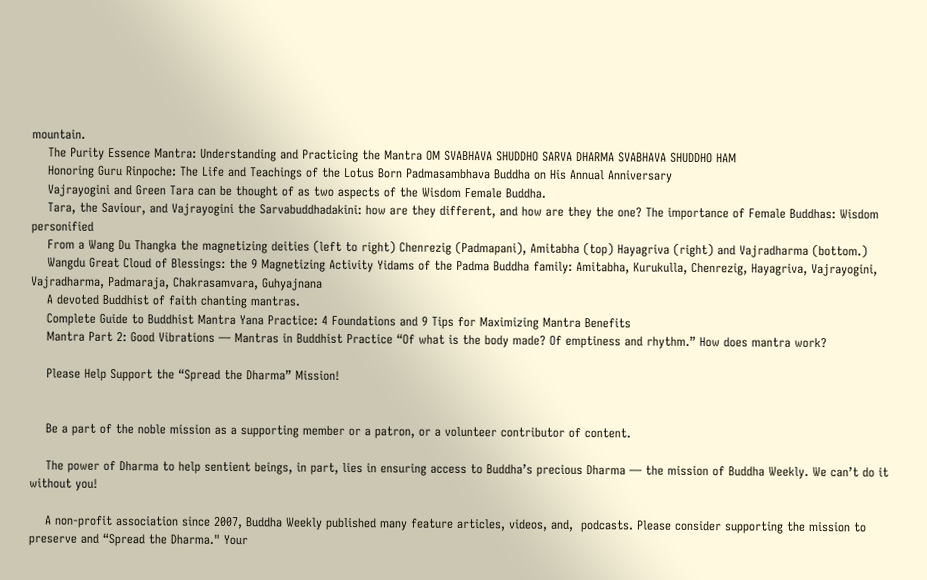mountain.
    The Purity Essence Mantra: Understanding and Practicing the Mantra OM SVABHAVA SHUDDHO SARVA DHARMA SVABHAVA SHUDDHO HAM
    Honoring Guru Rinpoche: The Life and Teachings of the Lotus Born Padmasambhava Buddha on His Annual Anniversary
    Vajrayogini and Green Tara can be thought of as two aspects of the Wisdom Female Buddha.
    Tara, the Saviour, and Vajrayogini the Sarvabuddhadakini: how are they different, and how are they the one? The importance of Female Buddhas: Wisdom personified
    From a Wang Du Thangka the magnetizing deities (left to right) Chenrezig (Padmapani), Amitabha (top) Hayagriva (right) and Vajradharma (bottom.)
    Wangdu Great Cloud of Blessings: the 9 Magnetizing Activity Yidams of the Padma Buddha family: Amitabha, Kurukulla, Chenrezig, Hayagriva, Vajrayogini, Vajradharma, Padmaraja, Chakrasamvara, Guhyajnana
    A devoted Buddhist of faith chanting mantras.
    Complete Guide to Buddhist Mantra Yana Practice: 4 Foundations and 9 Tips for Maximizing Mantra Benefits
    Mantra Part 2: Good Vibrations — Mantras in Buddhist Practice “Of what is the body made? Of emptiness and rhythm.” How does mantra work?

    Please Help Support the “Spread the Dharma” Mission!


    Be a part of the noble mission as a supporting member or a patron, or a volunteer contributor of content.

    The power of Dharma to help sentient beings, in part, lies in ensuring access to Buddha’s precious Dharma — the mission of Buddha Weekly. We can’t do it without you!

    A non-profit association since 2007, Buddha Weekly published many feature articles, videos, and,  podcasts. Please consider supporting the mission to preserve and “Spread the Dharma." Your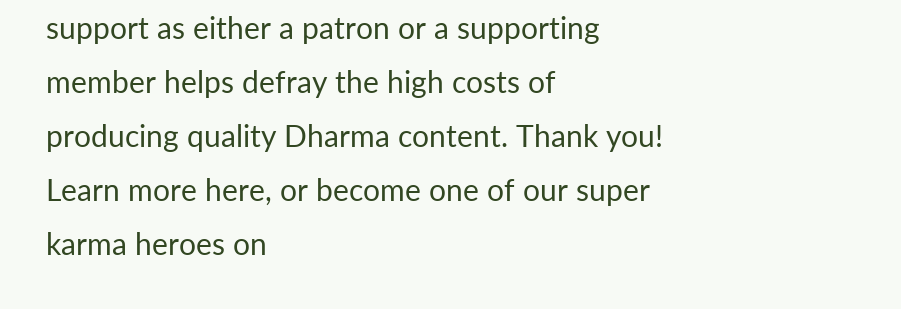support as either a patron or a supporting member helps defray the high costs of producing quality Dharma content. Thank you! Learn more here, or become one of our super karma heroes on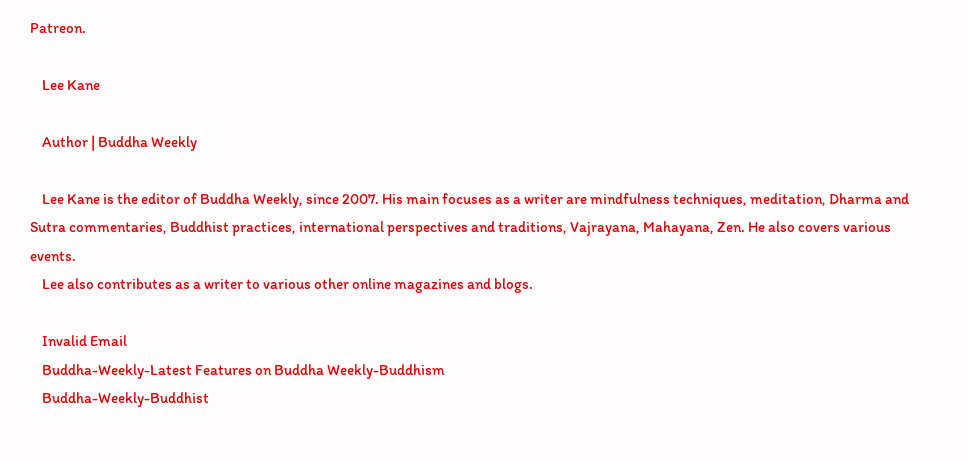Patreon.

    Lee Kane

    Author | Buddha Weekly

    Lee Kane is the editor of Buddha Weekly, since 2007. His main focuses as a writer are mindfulness techniques, meditation, Dharma and Sutra commentaries, Buddhist practices, international perspectives and traditions, Vajrayana, Mahayana, Zen. He also covers various events.
    Lee also contributes as a writer to various other online magazines and blogs.

    Invalid Email
    Buddha-Weekly-Latest Features on Buddha Weekly-Buddhism
    Buddha-Weekly-Buddhist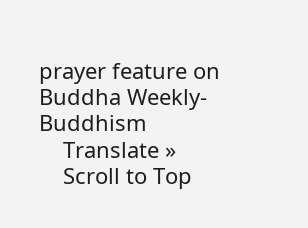prayer feature on Buddha Weekly-Buddhism
    Translate »
    Scroll to Top